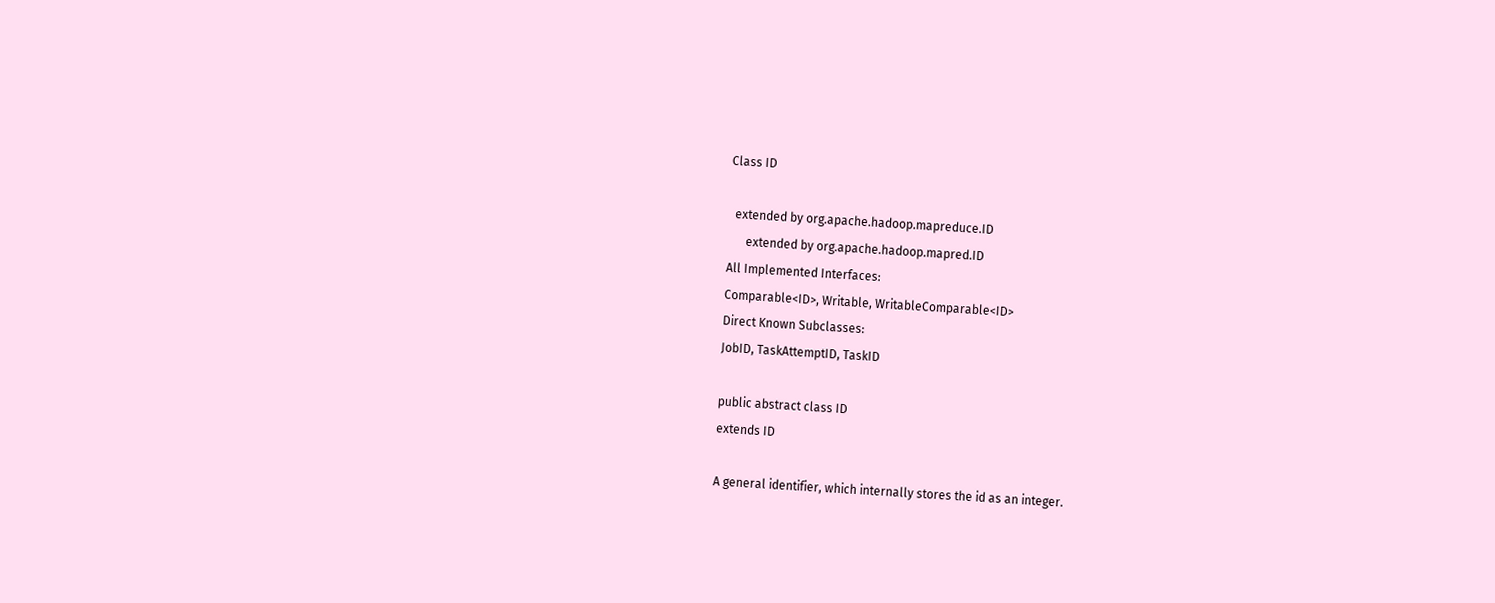Class ID

  extended by org.apache.hadoop.mapreduce.ID
      extended by org.apache.hadoop.mapred.ID
All Implemented Interfaces:
Comparable<ID>, Writable, WritableComparable<ID>
Direct Known Subclasses:
JobID, TaskAttemptID, TaskID

public abstract class ID
extends ID

A general identifier, which internally stores the id as an integer.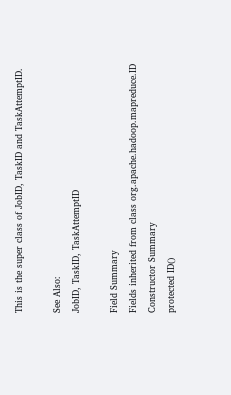This is the super class of JobID, TaskID and TaskAttemptID.

See Also:
JobID, TaskID, TaskAttemptID

Field Summary
Fields inherited from class org.apache.hadoop.mapreduce.ID
Constructor Summary
protected ID()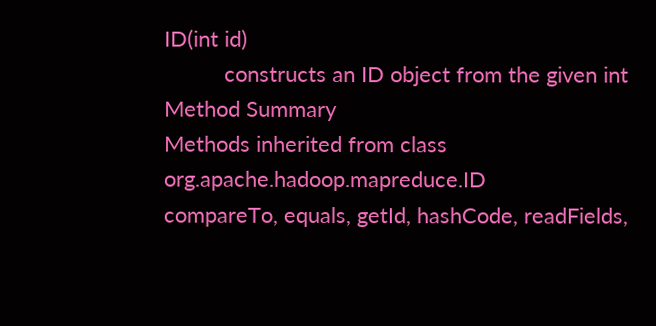ID(int id)
          constructs an ID object from the given int
Method Summary
Methods inherited from class org.apache.hadoop.mapreduce.ID
compareTo, equals, getId, hashCode, readFields,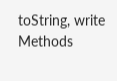toString, write
Methods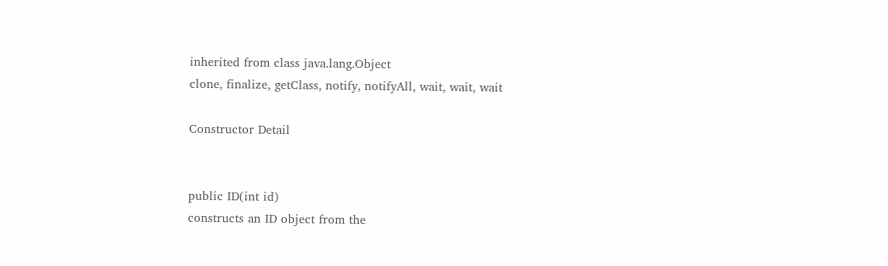inherited from class java.lang.Object
clone, finalize, getClass, notify, notifyAll, wait, wait, wait

Constructor Detail


public ID(int id)
constructs an ID object from the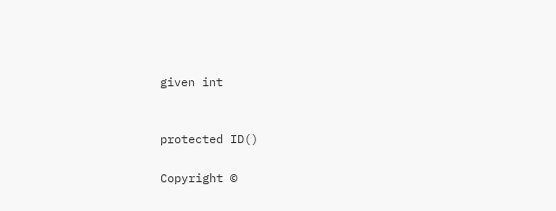given int


protected ID()

Copyright ©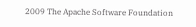2009 The Apache Software Foundation